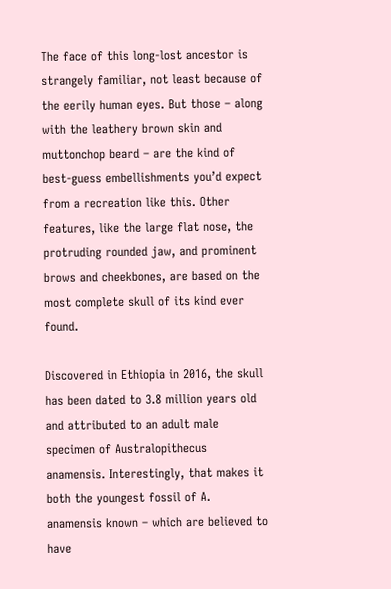The face of this long-lost ancestor is strangely familiar, not least because of the eerily human eyes. But those – along with the leathery brown skin and muttonchop beard – are the kind of best-guess embellishments you’d expect from a recreation like this. Other features, like the large flat nose, the protruding rounded jaw, and prominent brows and cheekbones, are based on the most complete skull of its kind ever found.

Discovered in Ethiopia in 2016, the skull has been dated to 3.8 million years old and attributed to an adult male specimen of Australopithecus anamensis. Interestingly, that makes it both the youngest fossil of A. anamensis known – which are believed to have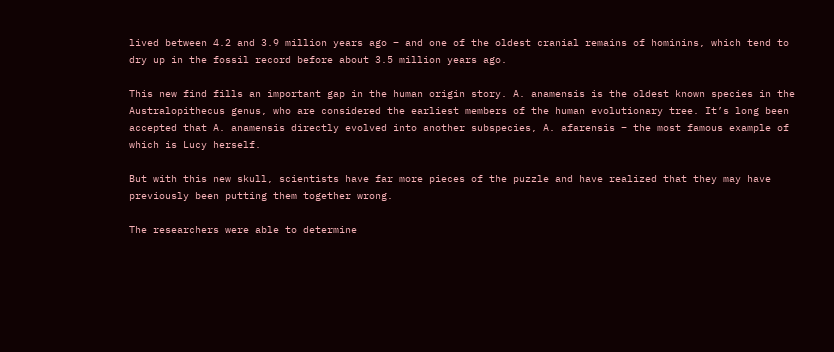lived between 4.2 and 3.9 million years ago – and one of the oldest cranial remains of hominins, which tend to dry up in the fossil record before about 3.5 million years ago.

This new find fills an important gap in the human origin story. A. anamensis is the oldest known species in the Australopithecus genus, who are considered the earliest members of the human evolutionary tree. It’s long been accepted that A. anamensis directly evolved into another subspecies, A. afarensis – the most famous example of which is Lucy herself.

But with this new skull, scientists have far more pieces of the puzzle and have realized that they may have previously been putting them together wrong.

The researchers were able to determine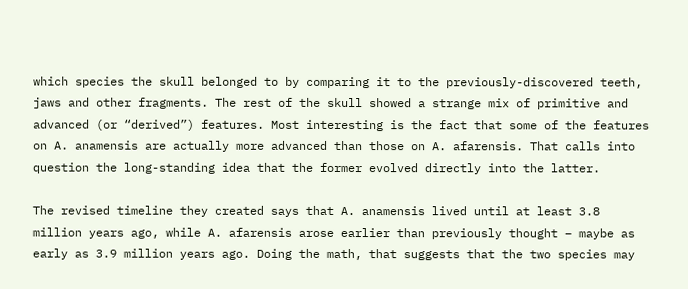which species the skull belonged to by comparing it to the previously-discovered teeth, jaws and other fragments. The rest of the skull showed a strange mix of primitive and advanced (or “derived”) features. Most interesting is the fact that some of the features on A. anamensis are actually more advanced than those on A. afarensis. That calls into question the long-standing idea that the former evolved directly into the latter.

The revised timeline they created says that A. anamensis lived until at least 3.8 million years ago, while A. afarensis arose earlier than previously thought – maybe as early as 3.9 million years ago. Doing the math, that suggests that the two species may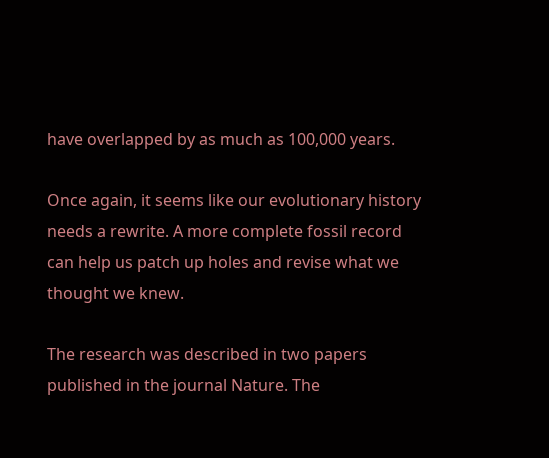have overlapped by as much as 100,000 years.

Once again, it seems like our evolutionary history needs a rewrite. A more complete fossil record can help us patch up holes and revise what we thought we knew.

The research was described in two papers published in the journal Nature. The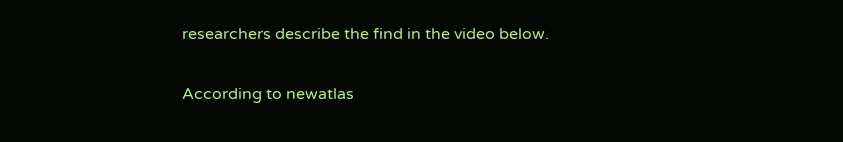researchers describe the find in the video below.

According to newatlas